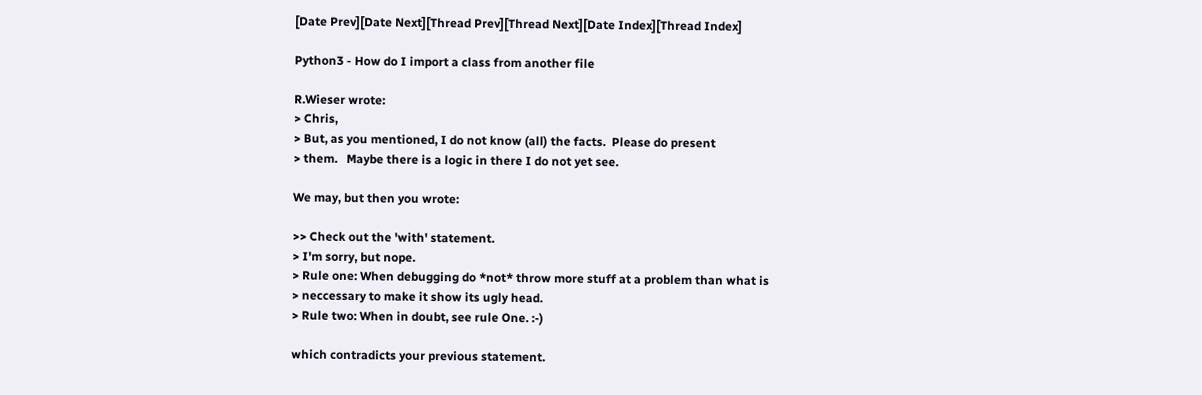[Date Prev][Date Next][Thread Prev][Thread Next][Date Index][Thread Index]

Python3 - How do I import a class from another file

R.Wieser wrote:
> Chris,
> But, as you mentioned, I do not know (all) the facts.  Please do present
> them.   Maybe there is a logic in there I do not yet see.

We may, but then you wrote:

>> Check out the 'with' statement.
> I'm sorry, but nope.
> Rule one: When debugging do *not* throw more stuff at a problem than what is
> neccessary to make it show its ugly head.
> Rule two: When in doubt, see rule One. :-)

which contradicts your previous statement.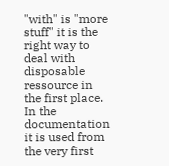"with" is "more stuff" it is the right way to deal with disposable
ressource in the first place. In the documentation it is used from
the very first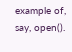example of, say, open().